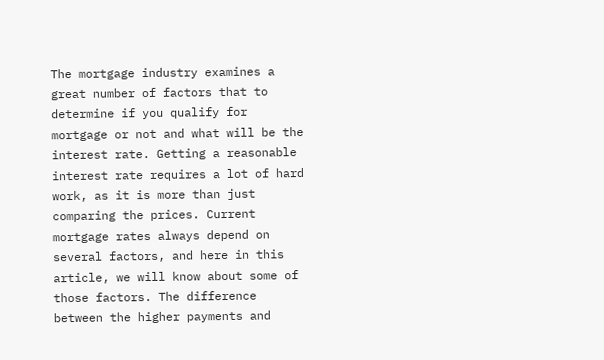The mortgage industry examines a great number of factors that to determine if you qualify for mortgage or not and what will be the interest rate. Getting a reasonable interest rate requires a lot of hard work, as it is more than just comparing the prices. Current mortgage rates always depend on several factors, and here in this article, we will know about some of those factors. The difference between the higher payments and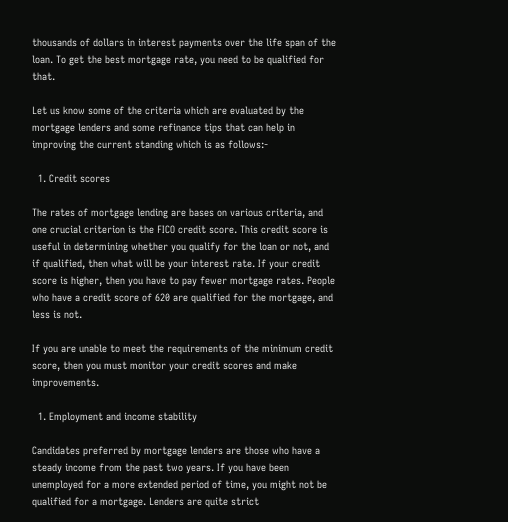thousands of dollars in interest payments over the life span of the loan. To get the best mortgage rate, you need to be qualified for that.

Let us know some of the criteria which are evaluated by the mortgage lenders and some refinance tips that can help in improving the current standing which is as follows:-

  1. Credit scores

The rates of mortgage lending are bases on various criteria, and one crucial criterion is the FICO credit score. This credit score is useful in determining whether you qualify for the loan or not, and if qualified, then what will be your interest rate. If your credit score is higher, then you have to pay fewer mortgage rates. People who have a credit score of 620 are qualified for the mortgage, and less is not.

If you are unable to meet the requirements of the minimum credit score, then you must monitor your credit scores and make improvements.

  1. Employment and income stability

Candidates preferred by mortgage lenders are those who have a steady income from the past two years. If you have been unemployed for a more extended period of time, you might not be qualified for a mortgage. Lenders are quite strict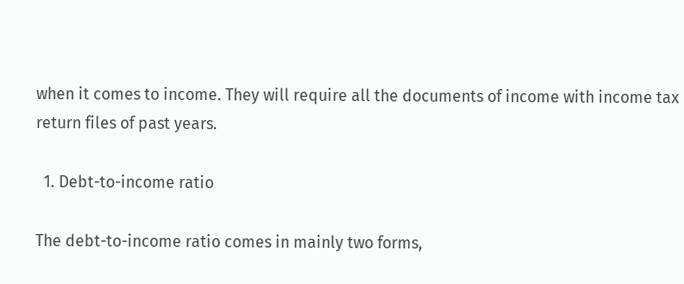when it comes to income. They will require all the documents of income with income tax return files of past years.

  1. Debt-to-income ratio

The debt-to-income ratio comes in mainly two forms,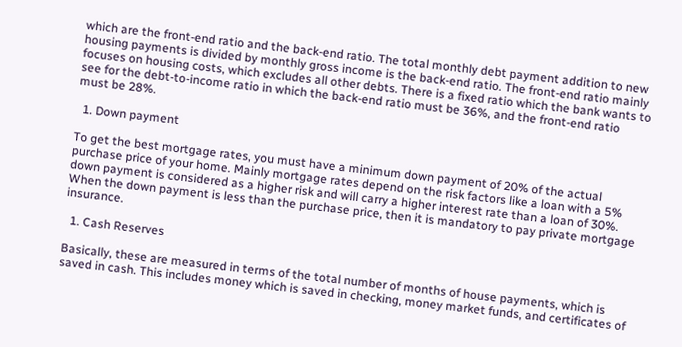which are the front-end ratio and the back-end ratio. The total monthly debt payment addition to new housing payments is divided by monthly gross income is the back-end ratio. The front-end ratio mainly focuses on housing costs, which excludes all other debts. There is a fixed ratio which the bank wants to see for the debt-to-income ratio in which the back-end ratio must be 36%, and the front-end ratio must be 28%.

  1. Down payment

To get the best mortgage rates, you must have a minimum down payment of 20% of the actual purchase price of your home. Mainly mortgage rates depend on the risk factors like a loan with a 5% down payment is considered as a higher risk and will carry a higher interest rate than a loan of 30%. When the down payment is less than the purchase price, then it is mandatory to pay private mortgage insurance.

  1. Cash Reserves

Basically, these are measured in terms of the total number of months of house payments, which is saved in cash. This includes money which is saved in checking, money market funds, and certificates of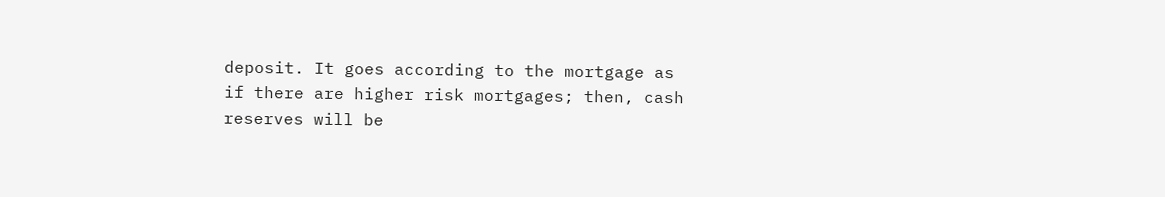deposit. It goes according to the mortgage as if there are higher risk mortgages; then, cash reserves will be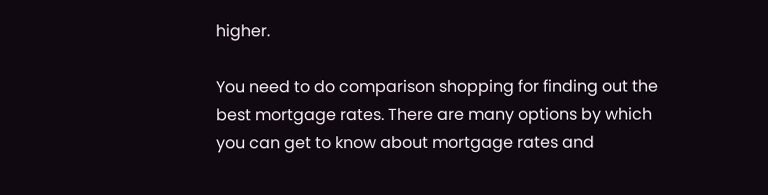higher.

You need to do comparison shopping for finding out the best mortgage rates. There are many options by which you can get to know about mortgage rates and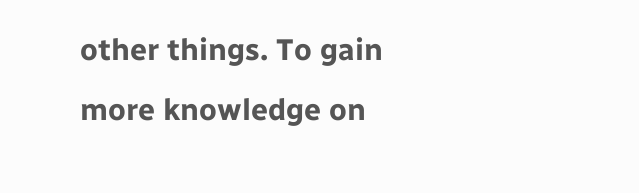other things. To gain more knowledge on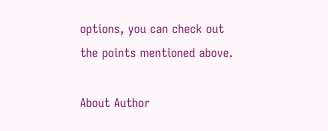options, you can check out the points mentioned above.

About Author